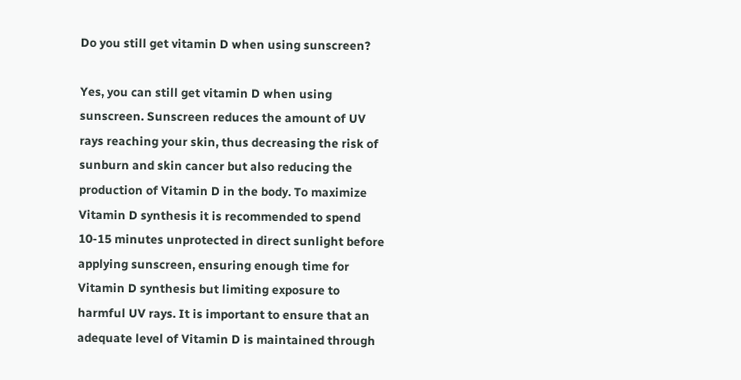Do you still get vitamin D when using sunscreen?

Yes, you can still get vitamin D when using sunscreen. Sunscreen reduces the amount of UV rays reaching your skin, thus decreasing the risk of sunburn and skin cancer but also reducing the production of Vitamin D in the body. To maximize Vitamin D synthesis it is recommended to spend 10-15 minutes unprotected in direct sunlight before applying sunscreen, ensuring enough time for Vitamin D synthesis but limiting exposure to harmful UV rays. It is important to ensure that an adequate level of Vitamin D is maintained through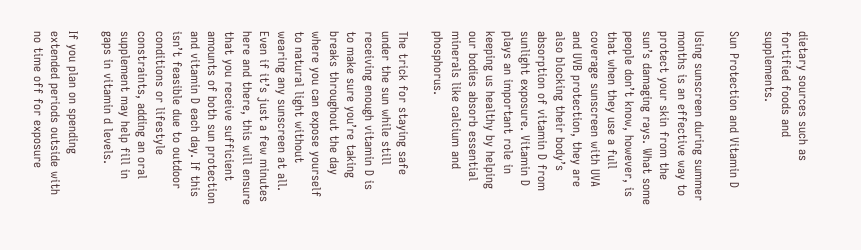dietary sources such as fortified foods and supplements.

Sun Protection and Vitamin D

Using sunscreen during summer months is an effective way to protect your skin from the sun’s damaging rays. What some people don’t know, however, is that when they use a full coverage sunscreen with UVA and UVB protection, they are also blocking their body’s absorption of vitamin D from sunlight exposure. Vitamin D plays an important role in keeping us healthy by helping our bodies absorb essential minerals like calcium and phosphorus.

The trick for staying safe under the sun while still receiving enough vitamin D is to make sure you’re taking breaks throughout the day where you can expose yourself to natural light without wearing any sunscreen at all. Even if it’s just a few minutes here and there, this will ensure that you receive sufficient amounts of both sun protection and vitamin D each day. If this isn’t feasible due to outdoor conditions or lifestyle constraints, adding an oral supplement may help fill in gaps in vitamin d levels.

If you plan on spending extended periods outside with no time off for exposure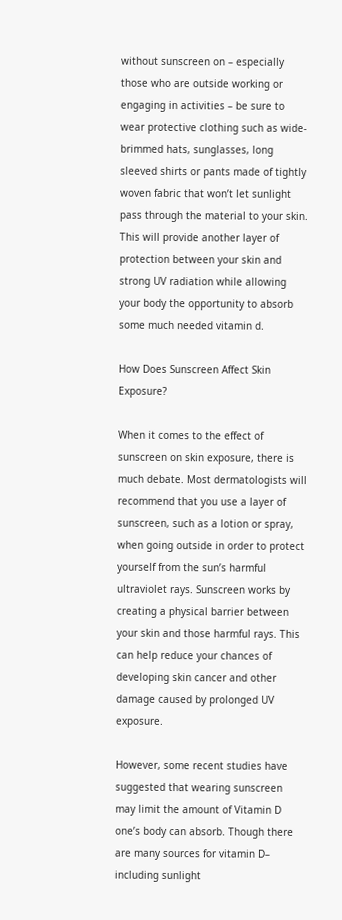without sunscreen on – especially those who are outside working or engaging in activities – be sure to wear protective clothing such as wide-brimmed hats, sunglasses, long sleeved shirts or pants made of tightly woven fabric that won’t let sunlight pass through the material to your skin. This will provide another layer of protection between your skin and strong UV radiation while allowing your body the opportunity to absorb some much needed vitamin d.

How Does Sunscreen Affect Skin Exposure?

When it comes to the effect of sunscreen on skin exposure, there is much debate. Most dermatologists will recommend that you use a layer of sunscreen, such as a lotion or spray, when going outside in order to protect yourself from the sun’s harmful ultraviolet rays. Sunscreen works by creating a physical barrier between your skin and those harmful rays. This can help reduce your chances of developing skin cancer and other damage caused by prolonged UV exposure.

However, some recent studies have suggested that wearing sunscreen may limit the amount of Vitamin D one’s body can absorb. Though there are many sources for vitamin D– including sunlight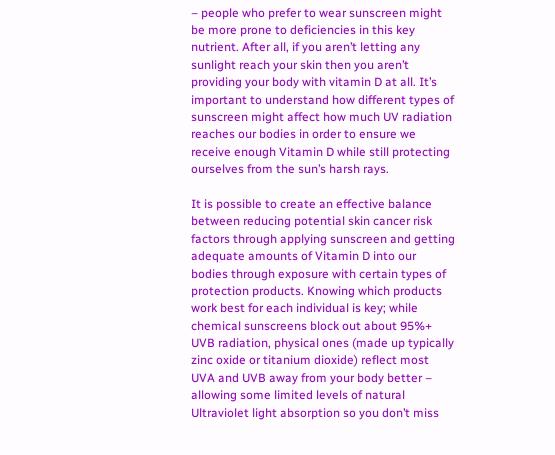– people who prefer to wear sunscreen might be more prone to deficiencies in this key nutrient. After all, if you aren’t letting any sunlight reach your skin then you aren’t providing your body with vitamin D at all. It’s important to understand how different types of sunscreen might affect how much UV radiation reaches our bodies in order to ensure we receive enough Vitamin D while still protecting ourselves from the sun’s harsh rays.

It is possible to create an effective balance between reducing potential skin cancer risk factors through applying sunscreen and getting adequate amounts of Vitamin D into our bodies through exposure with certain types of protection products. Knowing which products work best for each individual is key; while chemical sunscreens block out about 95%+ UVB radiation, physical ones (made up typically zinc oxide or titanium dioxide) reflect most UVA and UVB away from your body better – allowing some limited levels of natural Ultraviolet light absorption so you don’t miss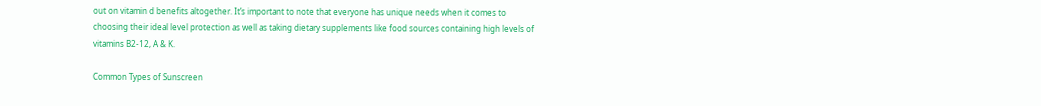out on vitamin d benefits altogether. It’s important to note that everyone has unique needs when it comes to choosing their ideal level protection as well as taking dietary supplements like food sources containing high levels of vitamins B2-12, A & K.

Common Types of Sunscreen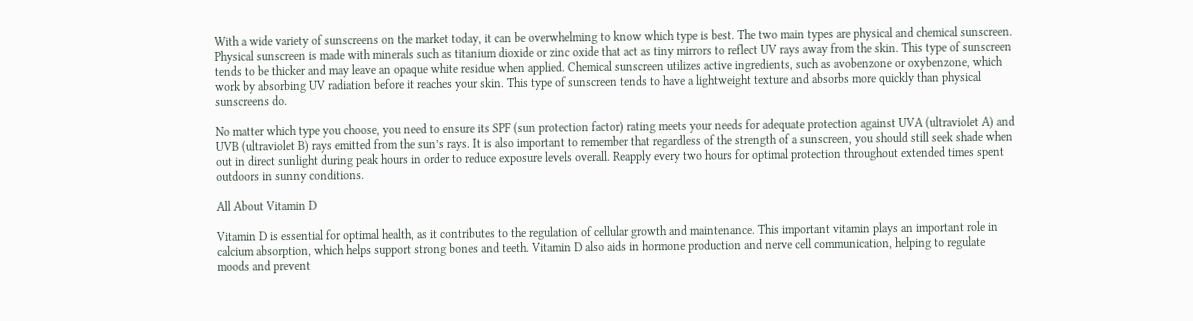With a wide variety of sunscreens on the market today, it can be overwhelming to know which type is best. The two main types are physical and chemical sunscreen. Physical sunscreen is made with minerals such as titanium dioxide or zinc oxide that act as tiny mirrors to reflect UV rays away from the skin. This type of sunscreen tends to be thicker and may leave an opaque white residue when applied. Chemical sunscreen utilizes active ingredients, such as avobenzone or oxybenzone, which work by absorbing UV radiation before it reaches your skin. This type of sunscreen tends to have a lightweight texture and absorbs more quickly than physical sunscreens do.

No matter which type you choose, you need to ensure its SPF (sun protection factor) rating meets your needs for adequate protection against UVA (ultraviolet A) and UVB (ultraviolet B) rays emitted from the sun’s rays. It is also important to remember that regardless of the strength of a sunscreen, you should still seek shade when out in direct sunlight during peak hours in order to reduce exposure levels overall. Reapply every two hours for optimal protection throughout extended times spent outdoors in sunny conditions.

All About Vitamin D

Vitamin D is essential for optimal health, as it contributes to the regulation of cellular growth and maintenance. This important vitamin plays an important role in calcium absorption, which helps support strong bones and teeth. Vitamin D also aids in hormone production and nerve cell communication, helping to regulate moods and prevent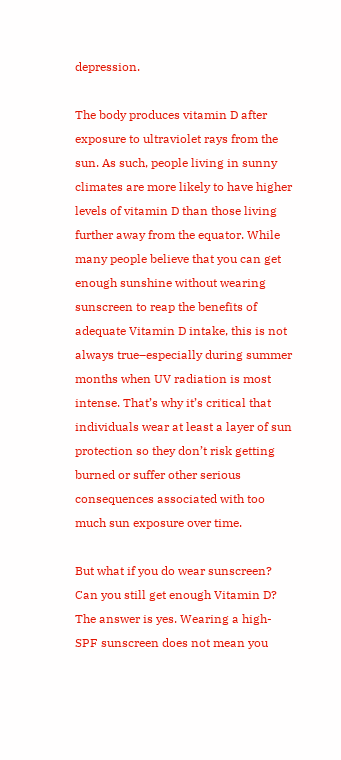depression.

The body produces vitamin D after exposure to ultraviolet rays from the sun. As such, people living in sunny climates are more likely to have higher levels of vitamin D than those living further away from the equator. While many people believe that you can get enough sunshine without wearing sunscreen to reap the benefits of adequate Vitamin D intake, this is not always true–especially during summer months when UV radiation is most intense. That’s why it’s critical that individuals wear at least a layer of sun protection so they don’t risk getting burned or suffer other serious consequences associated with too much sun exposure over time.

But what if you do wear sunscreen? Can you still get enough Vitamin D? The answer is yes. Wearing a high-SPF sunscreen does not mean you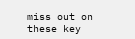miss out on these key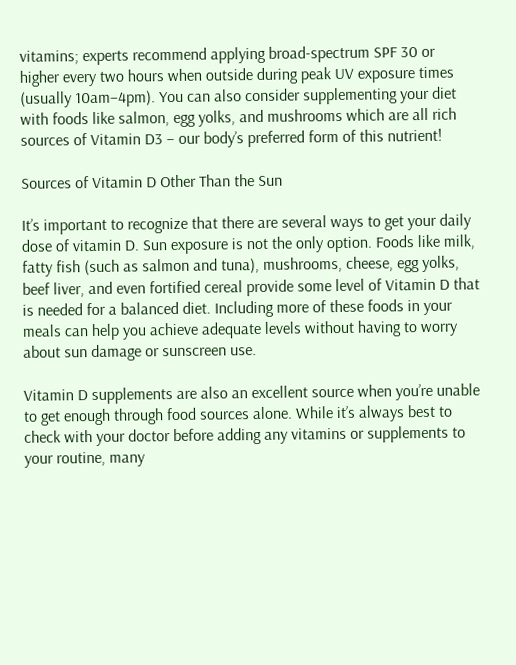vitamins; experts recommend applying broad-spectrum SPF 30 or higher every two hours when outside during peak UV exposure times (usually 10am–4pm). You can also consider supplementing your diet with foods like salmon, egg yolks, and mushrooms which are all rich sources of Vitamin D3 – our body’s preferred form of this nutrient!

Sources of Vitamin D Other Than the Sun

It’s important to recognize that there are several ways to get your daily dose of vitamin D. Sun exposure is not the only option. Foods like milk, fatty fish (such as salmon and tuna), mushrooms, cheese, egg yolks, beef liver, and even fortified cereal provide some level of Vitamin D that is needed for a balanced diet. Including more of these foods in your meals can help you achieve adequate levels without having to worry about sun damage or sunscreen use.

Vitamin D supplements are also an excellent source when you’re unable to get enough through food sources alone. While it’s always best to check with your doctor before adding any vitamins or supplements to your routine, many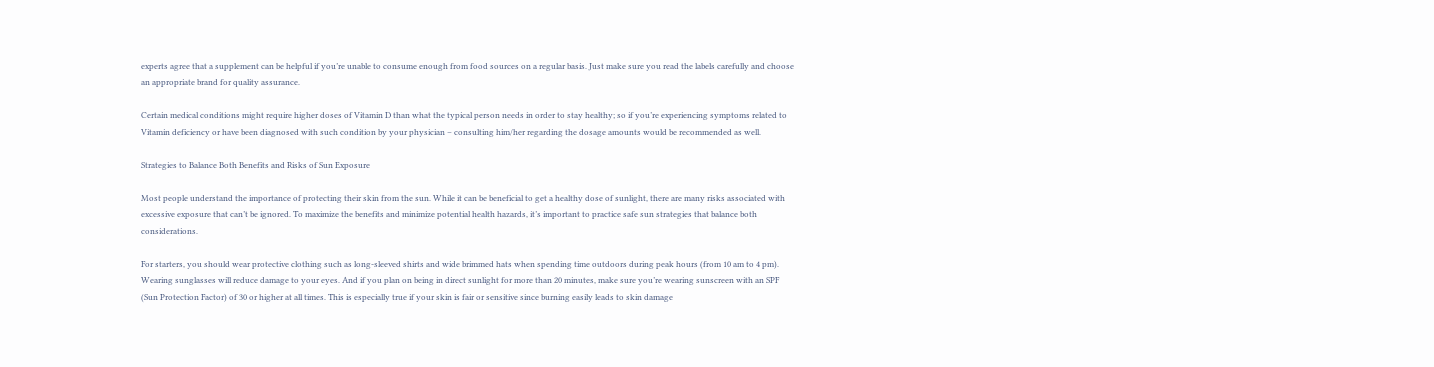experts agree that a supplement can be helpful if you’re unable to consume enough from food sources on a regular basis. Just make sure you read the labels carefully and choose an appropriate brand for quality assurance.

Certain medical conditions might require higher doses of Vitamin D than what the typical person needs in order to stay healthy; so if you’re experiencing symptoms related to Vitamin deficiency or have been diagnosed with such condition by your physician – consulting him/her regarding the dosage amounts would be recommended as well.

Strategies to Balance Both Benefits and Risks of Sun Exposure

Most people understand the importance of protecting their skin from the sun. While it can be beneficial to get a healthy dose of sunlight, there are many risks associated with excessive exposure that can’t be ignored. To maximize the benefits and minimize potential health hazards, it’s important to practice safe sun strategies that balance both considerations.

For starters, you should wear protective clothing such as long-sleeved shirts and wide brimmed hats when spending time outdoors during peak hours (from 10 am to 4 pm). Wearing sunglasses will reduce damage to your eyes. And if you plan on being in direct sunlight for more than 20 minutes, make sure you’re wearing sunscreen with an SPF (Sun Protection Factor) of 30 or higher at all times. This is especially true if your skin is fair or sensitive since burning easily leads to skin damage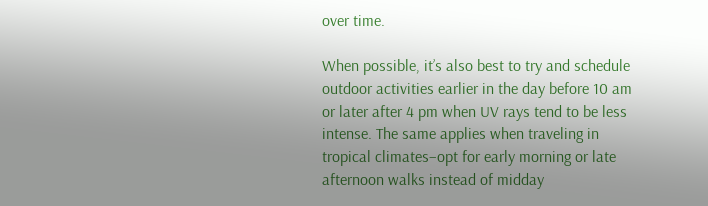over time.

When possible, it’s also best to try and schedule outdoor activities earlier in the day before 10 am or later after 4 pm when UV rays tend to be less intense. The same applies when traveling in tropical climates–opt for early morning or late afternoon walks instead of midday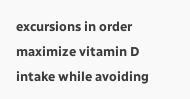excursions in order maximize vitamin D intake while avoiding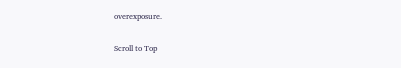overexposure.

Scroll to Top